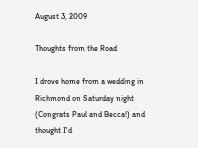August 3, 2009

Thoughts from the Road

I drove home from a wedding in Richmond on Saturday night (Congrats Paul and Becca!) and thought I'd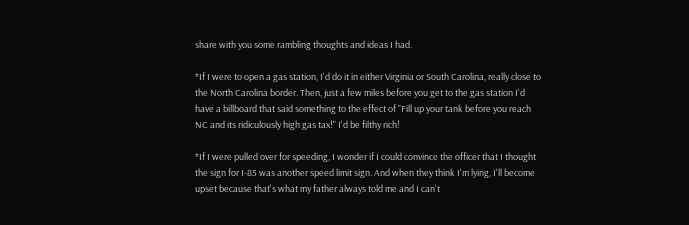share with you some rambling thoughts and ideas I had.

*If I were to open a gas station, I'd do it in either Virginia or South Carolina, really close to the North Carolina border. Then, just a few miles before you get to the gas station I'd have a billboard that said something to the effect of "Fill up your tank before you reach NC and its ridiculously high gas tax!" I'd be filthy rich!

*If I were pulled over for speeding, I wonder if I could convince the officer that I thought the sign for I-85 was another speed limit sign. And when they think I'm lying, I'll become upset because that's what my father always told me and I can't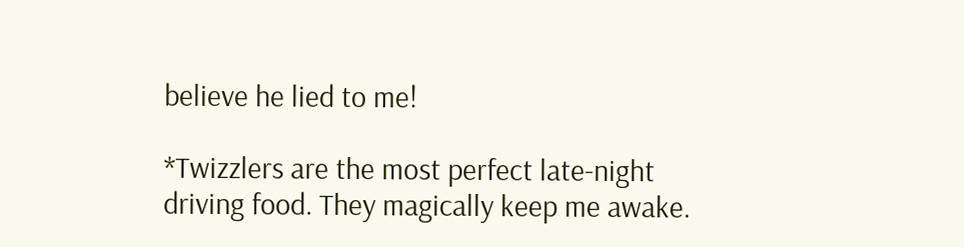believe he lied to me!

*Twizzlers are the most perfect late-night driving food. They magically keep me awake.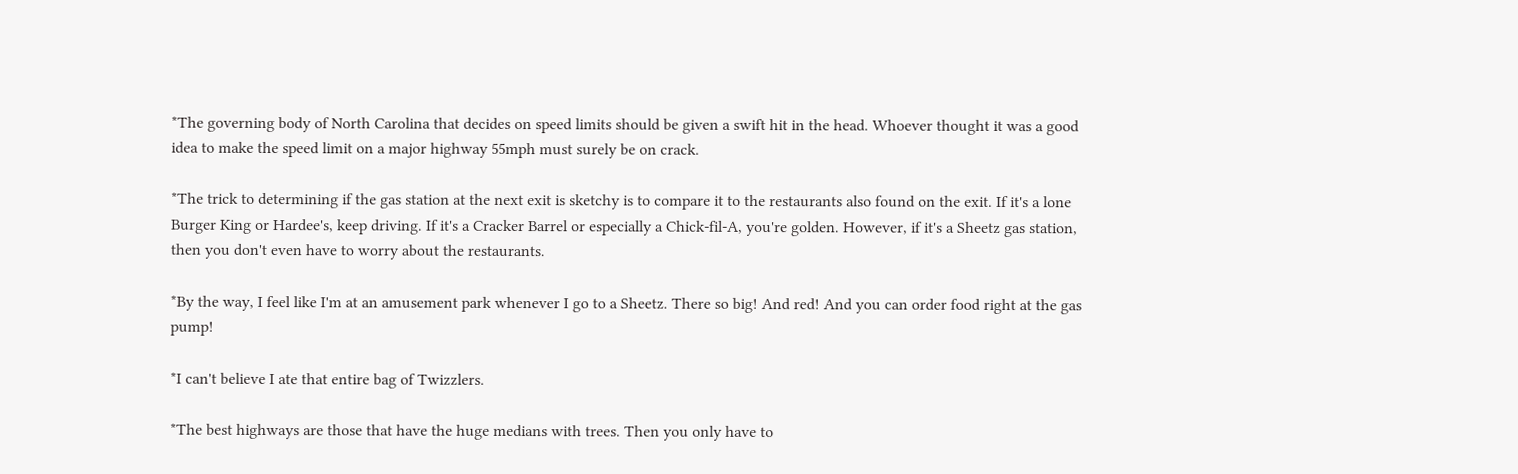*The governing body of North Carolina that decides on speed limits should be given a swift hit in the head. Whoever thought it was a good idea to make the speed limit on a major highway 55mph must surely be on crack.

*The trick to determining if the gas station at the next exit is sketchy is to compare it to the restaurants also found on the exit. If it's a lone Burger King or Hardee's, keep driving. If it's a Cracker Barrel or especially a Chick-fil-A, you're golden. However, if it's a Sheetz gas station, then you don't even have to worry about the restaurants.

*By the way, I feel like I'm at an amusement park whenever I go to a Sheetz. There so big! And red! And you can order food right at the gas pump!

*I can't believe I ate that entire bag of Twizzlers.

*The best highways are those that have the huge medians with trees. Then you only have to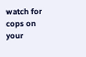watch for cops on your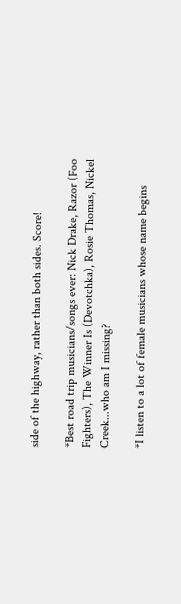side of the highway, rather than both sides. Score!

*Best road trip musicians/songs ever: Nick Drake, Razor (Foo Fighters), The Winner Is (Devotchka), Rosie Thomas, Nickel Creek...who am I missing?

*I listen to a lot of female musicians whose name begins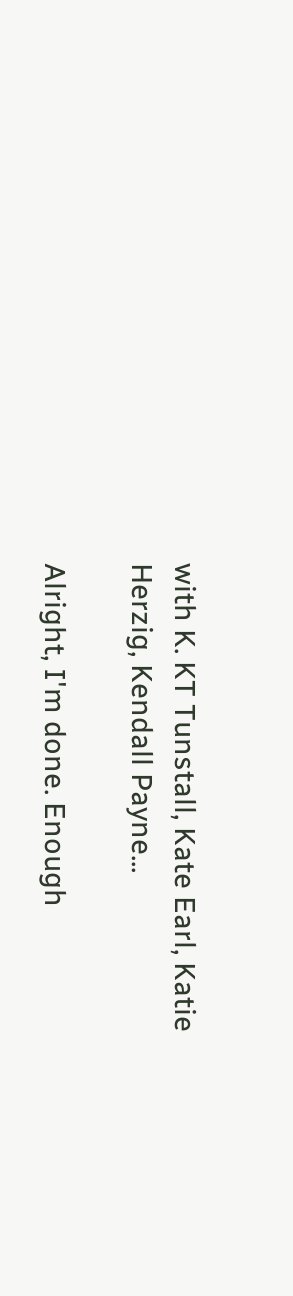with K. KT Tunstall, Kate Earl, Katie Herzig, Kendall Payne...

Alright, I'm done. Enough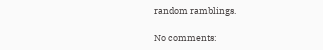random ramblings.

No comments: